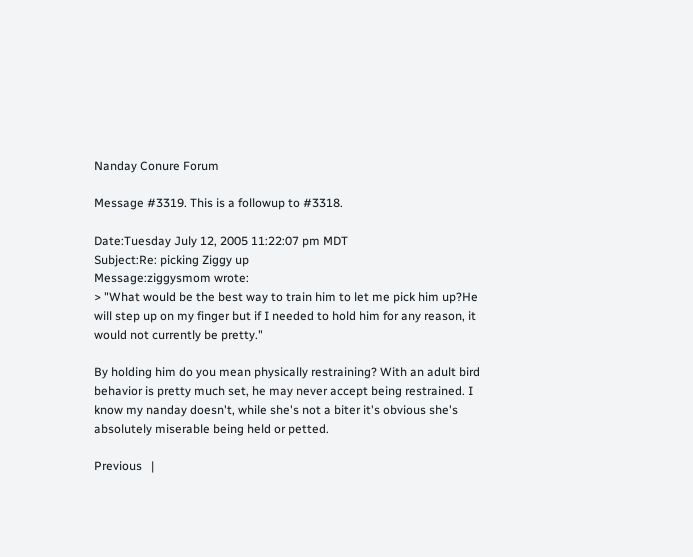Nanday Conure Forum

Message #3319. This is a followup to #3318.

Date:Tuesday July 12, 2005 11:22:07 pm MDT
Subject:Re: picking Ziggy up
Message:ziggysmom wrote:
> "What would be the best way to train him to let me pick him up?He will step up on my finger but if I needed to hold him for any reason, it would not currently be pretty."

By holding him do you mean physically restraining? With an adult bird behavior is pretty much set, he may never accept being restrained. I know my nanday doesn't, while she's not a biter it's obvious she's absolutely miserable being held or petted.

Previous   |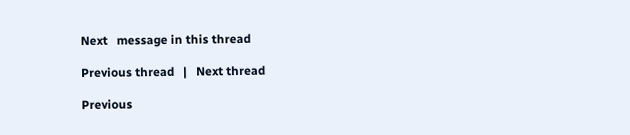Next   message in this thread

Previous thread   |   Next thread

Previous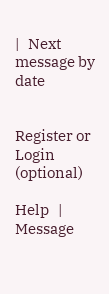|   Next   message by date


Register or Login (optional)

Help   |   Message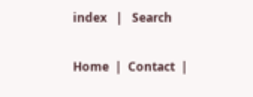index   |   Search

Home  |  Contact  |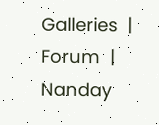Galleries  |  Forum  |  Nanday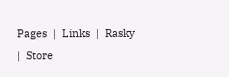Pages  |  Links  |  Rasky  |  Store